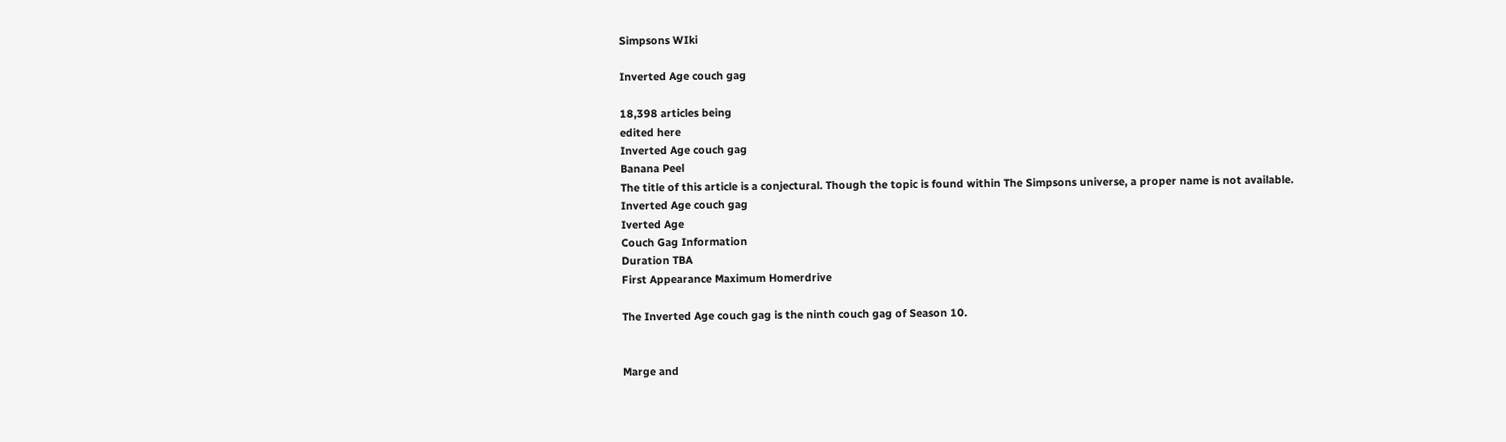Simpsons WIki

Inverted Age couch gag

18,398 articles being
edited here
Inverted Age couch gag
Banana Peel
The title of this article is a conjectural. Though the topic is found within The Simpsons universe, a proper name is not available.
Inverted Age couch gag
Iverted Age
Couch Gag Information
Duration TBA
First Appearance Maximum Homerdrive

The Inverted Age couch gag is the ninth couch gag of Season 10.


Marge and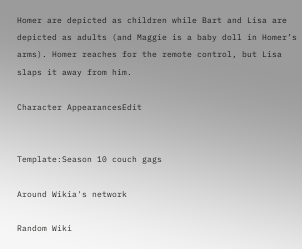Homer are depicted as children while Bart and Lisa are depicted as adults (and Maggie is a baby doll in Homer’s arms). Homer reaches for the remote control, but Lisa slaps it away from him.

Character AppearancesEdit


Template:Season 10 couch gags

Around Wikia's network

Random Wiki